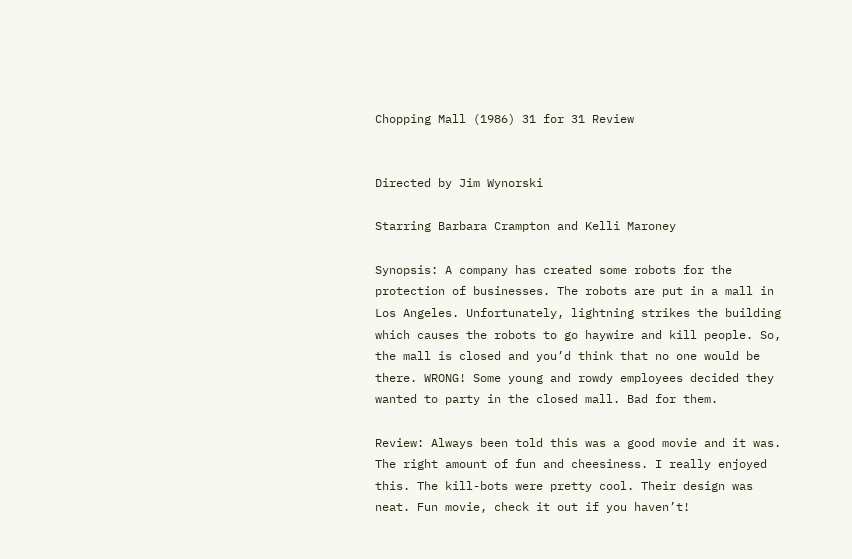Chopping Mall (1986) 31 for 31 Review


Directed by Jim Wynorski

Starring Barbara Crampton and Kelli Maroney

Synopsis: A company has created some robots for the protection of businesses. The robots are put in a mall in Los Angeles. Unfortunately, lightning strikes the building which causes the robots to go haywire and kill people. So, the mall is closed and you’d think that no one would be there. WRONG! Some young and rowdy employees decided they wanted to party in the closed mall. Bad for them.

Review: Always been told this was a good movie and it was. The right amount of fun and cheesiness. I really enjoyed this. The kill-bots were pretty cool. Their design was neat. Fun movie, check it out if you haven’t!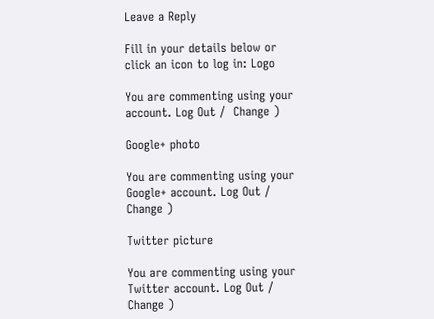Leave a Reply

Fill in your details below or click an icon to log in: Logo

You are commenting using your account. Log Out /  Change )

Google+ photo

You are commenting using your Google+ account. Log Out /  Change )

Twitter picture

You are commenting using your Twitter account. Log Out /  Change )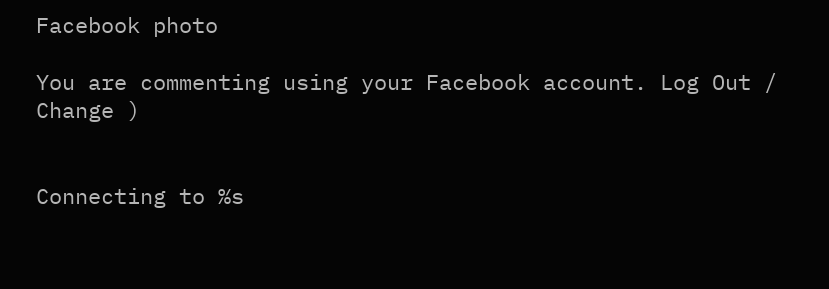Facebook photo

You are commenting using your Facebook account. Log Out /  Change )


Connecting to %s